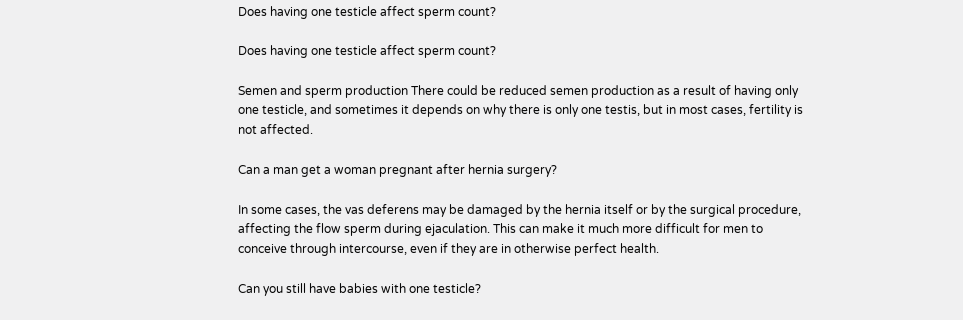Does having one testicle affect sperm count?

Does having one testicle affect sperm count?

Semen and sperm production There could be reduced semen production as a result of having only one testicle, and sometimes it depends on why there is only one testis, but in most cases, fertility is not affected.

Can a man get a woman pregnant after hernia surgery?

In some cases, the vas deferens may be damaged by the hernia itself or by the surgical procedure, affecting the flow sperm during ejaculation. This can make it much more difficult for men to conceive through intercourse, even if they are in otherwise perfect health.

Can you still have babies with one testicle?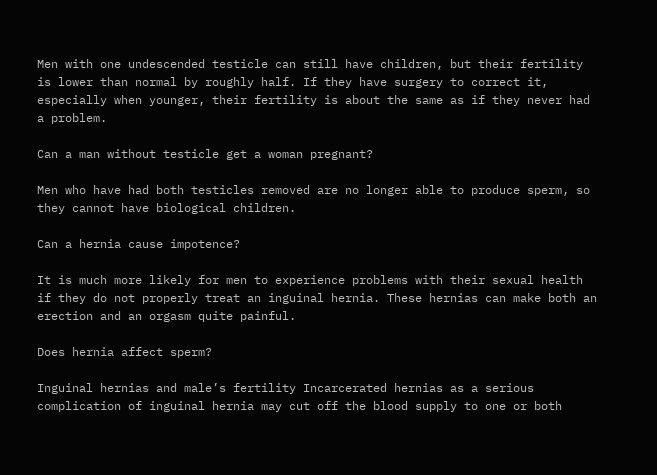Men with one undescended testicle can still have children, but their fertility is lower than normal by roughly half. If they have surgery to correct it, especially when younger, their fertility is about the same as if they never had a problem.

Can a man without testicle get a woman pregnant?

Men who have had both testicles removed are no longer able to produce sperm, so they cannot have biological children.

Can a hernia cause impotence?

It is much more likely for men to experience problems with their sexual health if they do not properly treat an inguinal hernia. These hernias can make both an erection and an orgasm quite painful.

Does hernia affect sperm?

Inguinal hernias and male’s fertility Incarcerated hernias as a serious complication of inguinal hernia may cut off the blood supply to one or both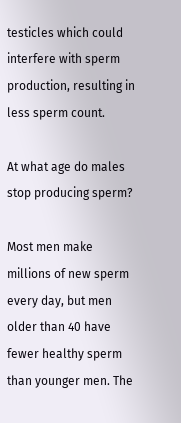testicles which could interfere with sperm production, resulting in less sperm count.

At what age do males stop producing sperm?

Most men make millions of new sperm every day, but men older than 40 have fewer healthy sperm than younger men. The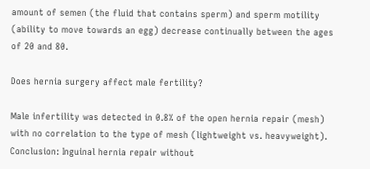amount of semen (the fluid that contains sperm) and sperm motility (ability to move towards an egg) decrease continually between the ages of 20 and 80.

Does hernia surgery affect male fertility?

Male infertility was detected in 0.8% of the open hernia repair (mesh) with no correlation to the type of mesh (lightweight vs. heavyweight). Conclusion: Inguinal hernia repair without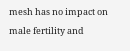mesh has no impact on male fertility and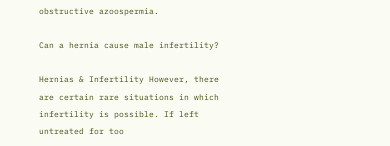obstructive azoospermia.

Can a hernia cause male infertility?

Hernias & Infertility However, there are certain rare situations in which infertility is possible. If left untreated for too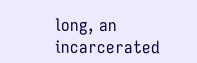long, an incarcerated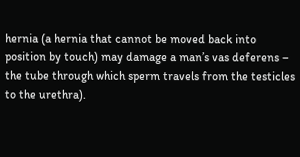hernia (a hernia that cannot be moved back into position by touch) may damage a man’s vas deferens – the tube through which sperm travels from the testicles to the urethra).